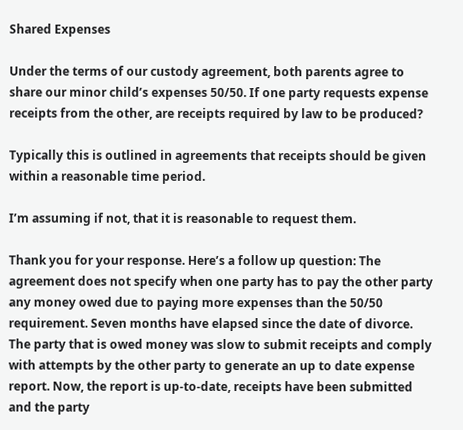Shared Expenses

Under the terms of our custody agreement, both parents agree to share our minor child’s expenses 50/50. If one party requests expense receipts from the other, are receipts required by law to be produced?

Typically this is outlined in agreements that receipts should be given within a reasonable time period.

I’m assuming if not, that it is reasonable to request them.

Thank you for your response. Here’s a follow up question: The agreement does not specify when one party has to pay the other party any money owed due to paying more expenses than the 50/50 requirement. Seven months have elapsed since the date of divorce. The party that is owed money was slow to submit receipts and comply with attempts by the other party to generate an up to date expense report. Now, the report is up-to-date, receipts have been submitted and the party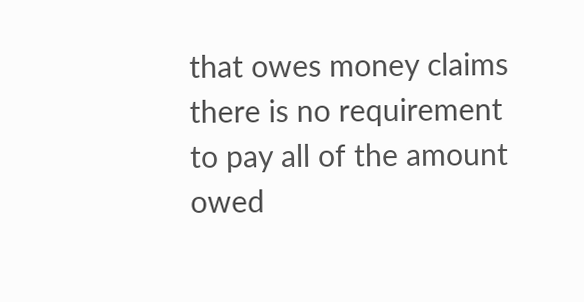that owes money claims there is no requirement to pay all of the amount owed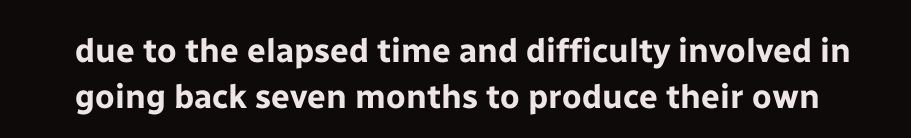due to the elapsed time and difficulty involved in going back seven months to produce their own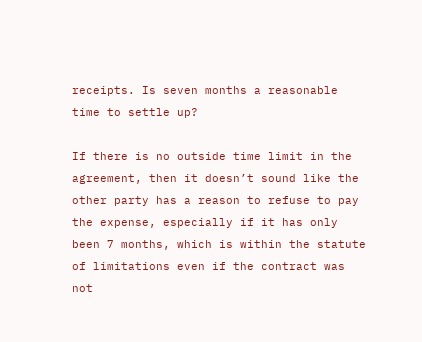receipts. Is seven months a reasonable time to settle up?

If there is no outside time limit in the agreement, then it doesn’t sound like the other party has a reason to refuse to pay the expense, especially if it has only been 7 months, which is within the statute of limitations even if the contract was not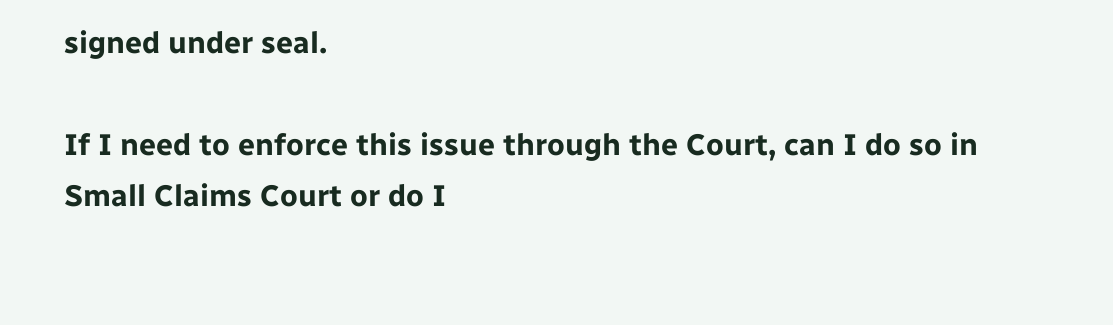signed under seal.

If I need to enforce this issue through the Court, can I do so in Small Claims Court or do I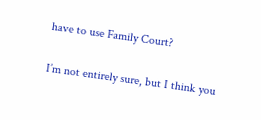have to use Family Court?

I’m not entirely sure, but I think you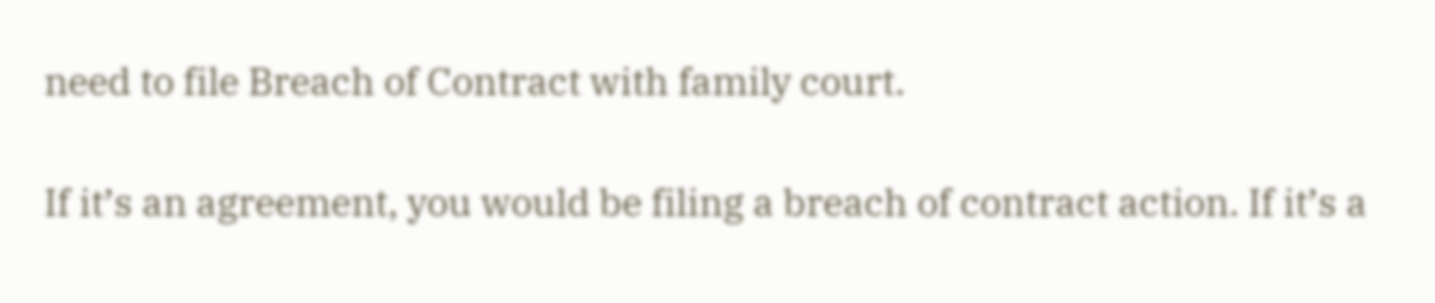need to file Breach of Contract with family court.

If it’s an agreement, you would be filing a breach of contract action. If it’s a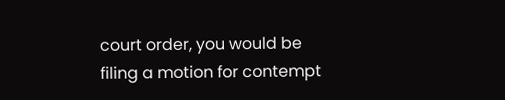court order, you would be filing a motion for contempt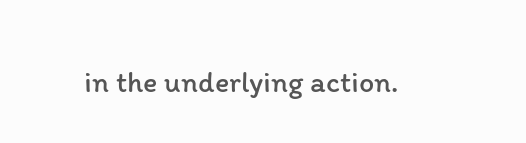in the underlying action.